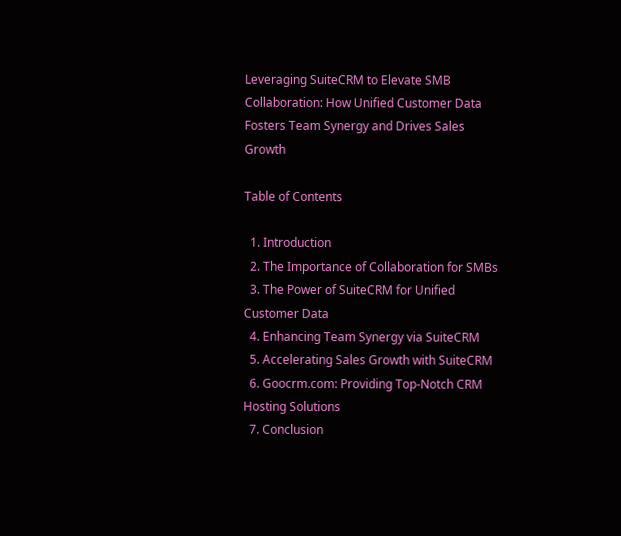Leveraging SuiteCRM to Elevate SMB Collaboration: How Unified Customer Data Fosters Team Synergy and Drives Sales Growth

Table of Contents

  1. Introduction
  2. The Importance of Collaboration for SMBs
  3. The Power of SuiteCRM for Unified Customer Data
  4. Enhancing Team Synergy via SuiteCRM
  5. Accelerating Sales Growth with SuiteCRM
  6. Goocrm.com: Providing Top-Notch CRM Hosting Solutions
  7. Conclusion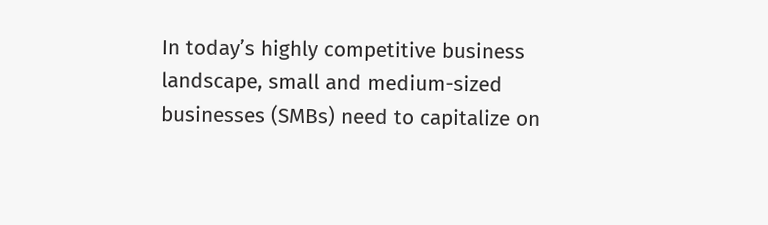In today’s highly competitive business landscape, small and medium-sized businesses (SMBs) need to capitalize on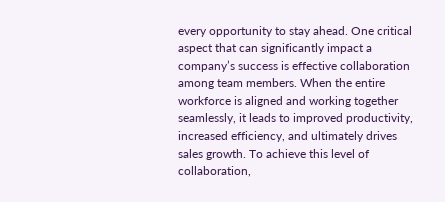every opportunity to stay ahead. One critical aspect that can significantly impact a company’s success is effective collaboration among team members. When the entire workforce is aligned and working together seamlessly, it leads to improved productivity, increased efficiency, and ultimately drives sales growth. To achieve this level of collaboration,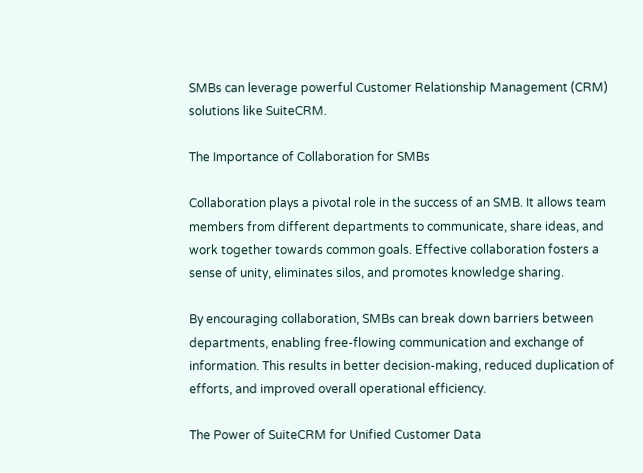SMBs can leverage powerful Customer Relationship Management (CRM) solutions like SuiteCRM.

The Importance of Collaboration for SMBs

Collaboration plays a pivotal role in the success of an SMB. It allows team members from different departments to communicate, share ideas, and work together towards common goals. Effective collaboration fosters a sense of unity, eliminates silos, and promotes knowledge sharing.

By encouraging collaboration, SMBs can break down barriers between departments, enabling free-flowing communication and exchange of information. This results in better decision-making, reduced duplication of efforts, and improved overall operational efficiency.

The Power of SuiteCRM for Unified Customer Data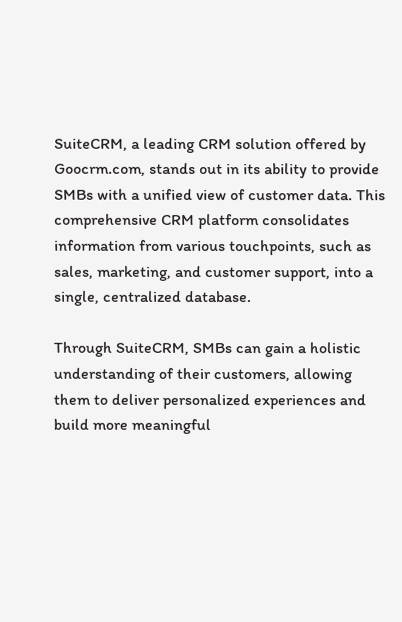SuiteCRM, a leading CRM solution offered by Goocrm.com, stands out in its ability to provide SMBs with a unified view of customer data. This comprehensive CRM platform consolidates information from various touchpoints, such as sales, marketing, and customer support, into a single, centralized database.

Through SuiteCRM, SMBs can gain a holistic understanding of their customers, allowing them to deliver personalized experiences and build more meaningful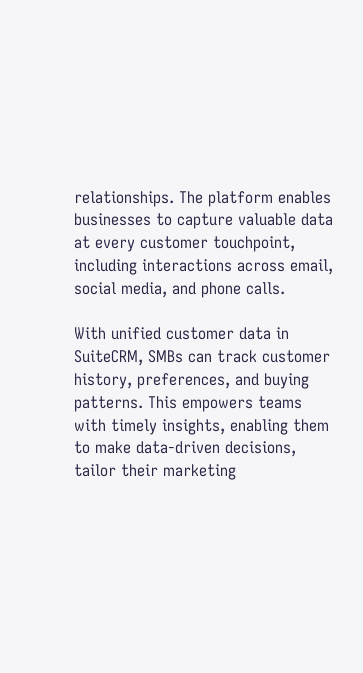relationships. The platform enables businesses to capture valuable data at every customer touchpoint, including interactions across email, social media, and phone calls.

With unified customer data in SuiteCRM, SMBs can track customer history, preferences, and buying patterns. This empowers teams with timely insights, enabling them to make data-driven decisions, tailor their marketing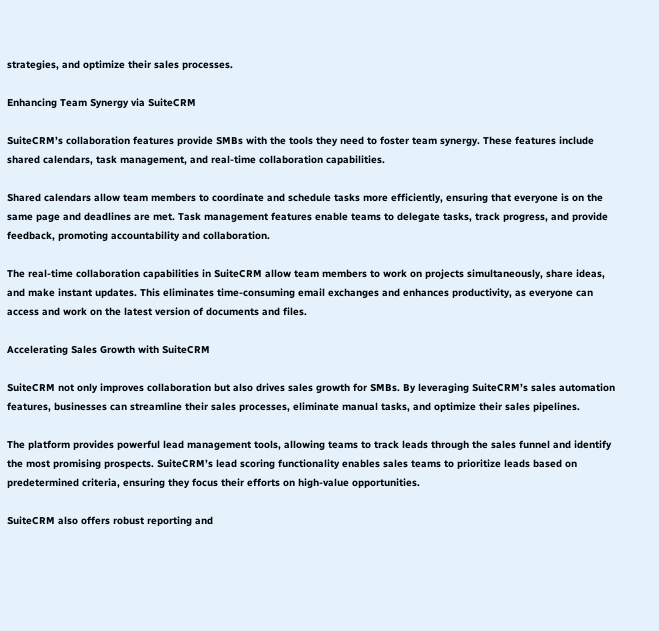strategies, and optimize their sales processes.

Enhancing Team Synergy via SuiteCRM

SuiteCRM’s collaboration features provide SMBs with the tools they need to foster team synergy. These features include shared calendars, task management, and real-time collaboration capabilities.

Shared calendars allow team members to coordinate and schedule tasks more efficiently, ensuring that everyone is on the same page and deadlines are met. Task management features enable teams to delegate tasks, track progress, and provide feedback, promoting accountability and collaboration.

The real-time collaboration capabilities in SuiteCRM allow team members to work on projects simultaneously, share ideas, and make instant updates. This eliminates time-consuming email exchanges and enhances productivity, as everyone can access and work on the latest version of documents and files.

Accelerating Sales Growth with SuiteCRM

SuiteCRM not only improves collaboration but also drives sales growth for SMBs. By leveraging SuiteCRM’s sales automation features, businesses can streamline their sales processes, eliminate manual tasks, and optimize their sales pipelines.

The platform provides powerful lead management tools, allowing teams to track leads through the sales funnel and identify the most promising prospects. SuiteCRM’s lead scoring functionality enables sales teams to prioritize leads based on predetermined criteria, ensuring they focus their efforts on high-value opportunities.

SuiteCRM also offers robust reporting and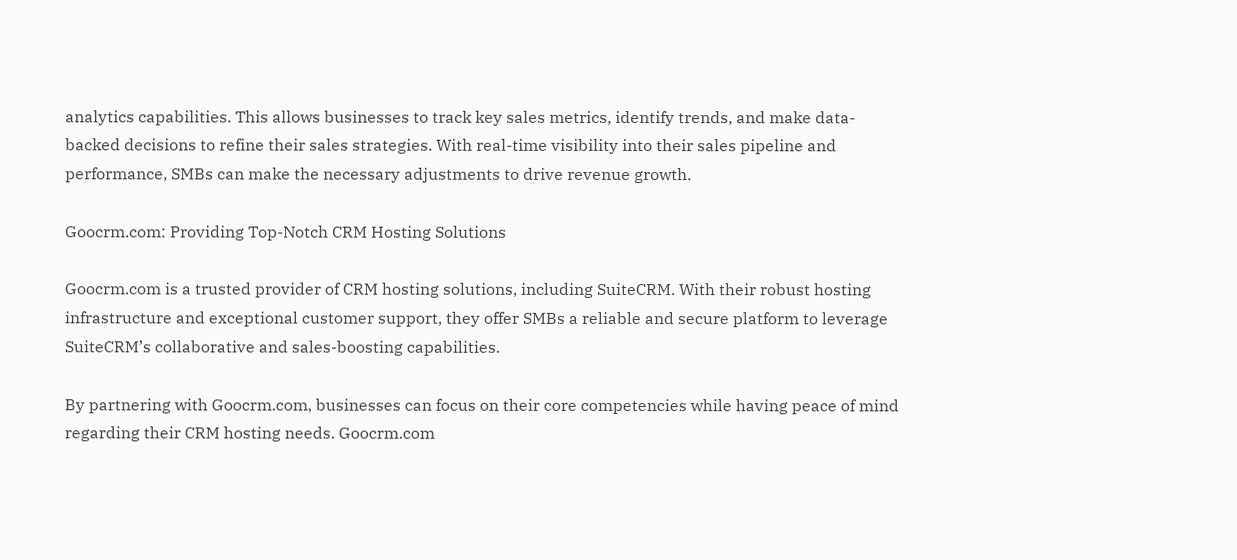analytics capabilities. This allows businesses to track key sales metrics, identify trends, and make data-backed decisions to refine their sales strategies. With real-time visibility into their sales pipeline and performance, SMBs can make the necessary adjustments to drive revenue growth.

Goocrm.com: Providing Top-Notch CRM Hosting Solutions

Goocrm.com is a trusted provider of CRM hosting solutions, including SuiteCRM. With their robust hosting infrastructure and exceptional customer support, they offer SMBs a reliable and secure platform to leverage SuiteCRM’s collaborative and sales-boosting capabilities.

By partnering with Goocrm.com, businesses can focus on their core competencies while having peace of mind regarding their CRM hosting needs. Goocrm.com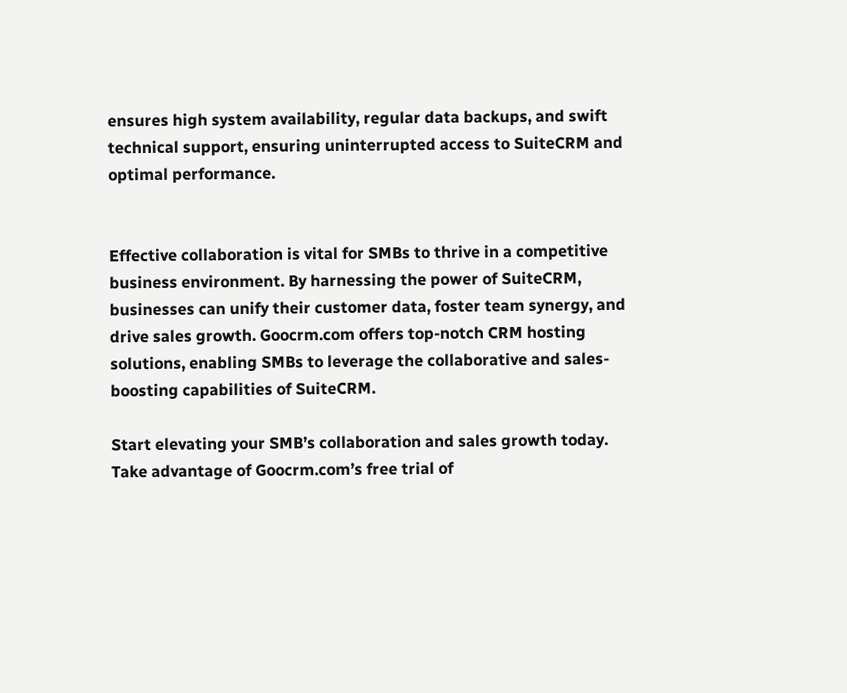ensures high system availability, regular data backups, and swift technical support, ensuring uninterrupted access to SuiteCRM and optimal performance.


Effective collaboration is vital for SMBs to thrive in a competitive business environment. By harnessing the power of SuiteCRM, businesses can unify their customer data, foster team synergy, and drive sales growth. Goocrm.com offers top-notch CRM hosting solutions, enabling SMBs to leverage the collaborative and sales-boosting capabilities of SuiteCRM.

Start elevating your SMB’s collaboration and sales growth today. Take advantage of Goocrm.com’s free trial of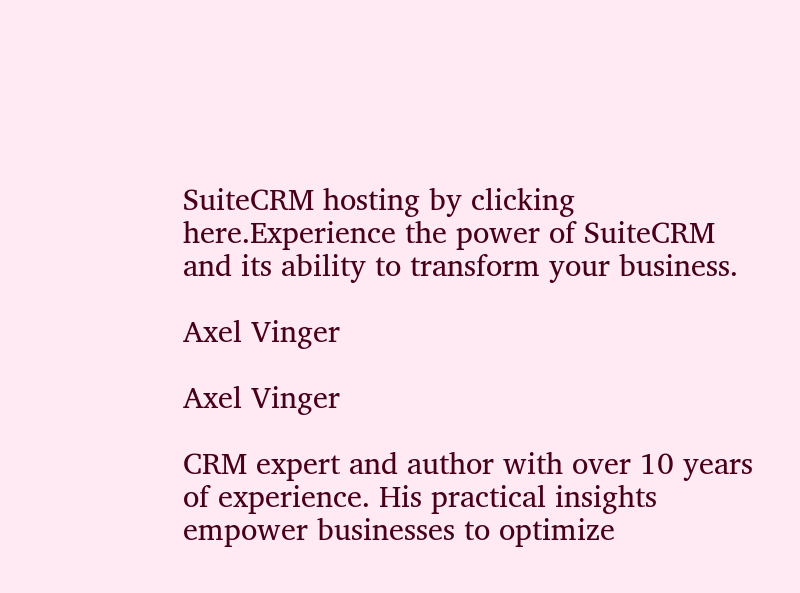SuiteCRM hosting by clicking here.Experience the power of SuiteCRM and its ability to transform your business.

Axel Vinger

Axel Vinger

CRM expert and author with over 10 years of experience. His practical insights empower businesses to optimize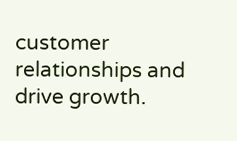customer relationships and drive growth.